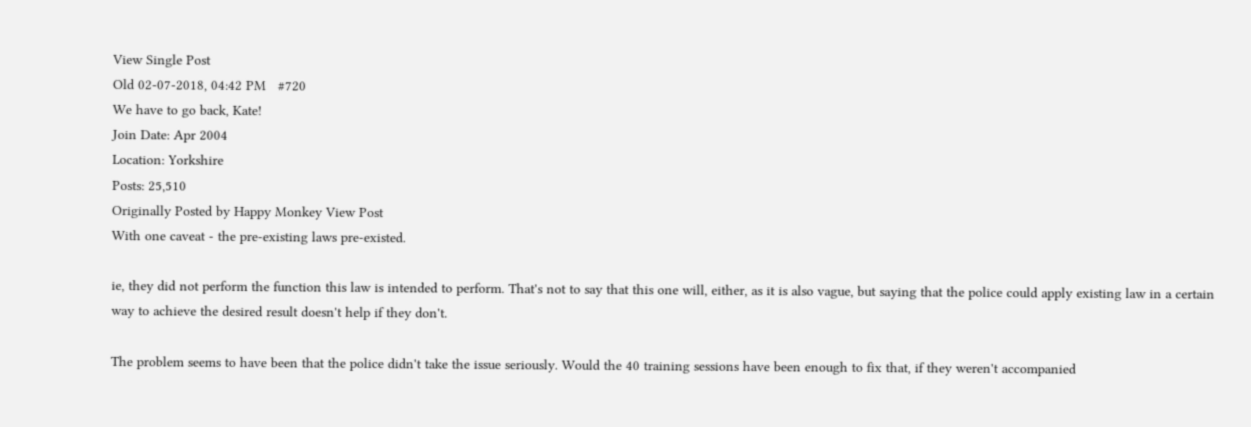View Single Post
Old 02-07-2018, 04:42 PM   #720
We have to go back, Kate!
Join Date: Apr 2004
Location: Yorkshire
Posts: 25,510
Originally Posted by Happy Monkey View Post
With one caveat - the pre-existing laws pre-existed.

ie, they did not perform the function this law is intended to perform. That's not to say that this one will, either, as it is also vague, but saying that the police could apply existing law in a certain way to achieve the desired result doesn't help if they don't.

The problem seems to have been that the police didn't take the issue seriously. Would the 40 training sessions have been enough to fix that, if they weren't accompanied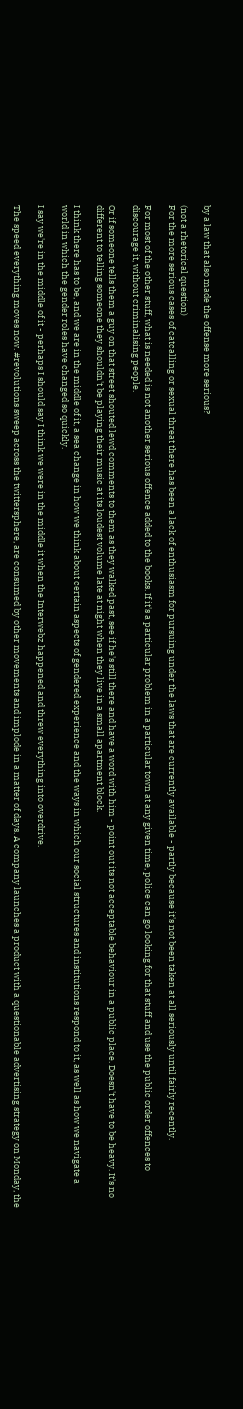by a law that also made the offense more serious?

(not a rhetorical question)
For the more serious cases of catcalling or sexual threat there has been a lack of enthusiasm for pursuing under the laws that are currently available - partly because it's not been taken at all seriously until fairly recently.

For most of the other stuff, what is needed is not another serious offence added to the books. If it's a particular problem in a particular town at any given time, police can go looking for that stuff and use the public order offences to discourage it, without criminalising people.

Or if someone tells them a guy on that street shouted lewd comments to them as they walked past, see if he's still there and have a word with him - point out its not acceptable behaviour in a public place. Doesn't have to be heavy. It's no different to telling someone they shouldn't be playing their music at its loudest volume late at night when they live in a small apartment block.

I think there has to be, and we are in the middle of it, a sea change in how we think about certain aspects of gendered experience and the ways in which our social structures and institutions respond to it, as well as how we navigate a world in which the gender roles have changed so quickly.

I say we're in the middle of it - perhaps I should say I think we were in the middle it when the Interwebz happened and threw everything into overdrive.

The speed everything moves now. #revolutions sweep across the twittersphere, are consumed by other movements and implode in a matter of days. A company launches a product with a questionable advertising strategy on Monday, the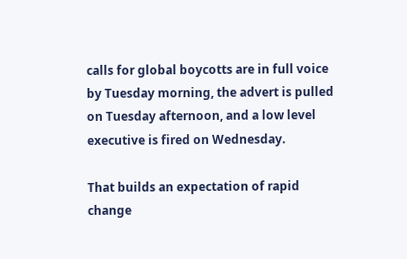calls for global boycotts are in full voice by Tuesday morning, the advert is pulled on Tuesday afternoon, and a low level executive is fired on Wednesday.

That builds an expectation of rapid change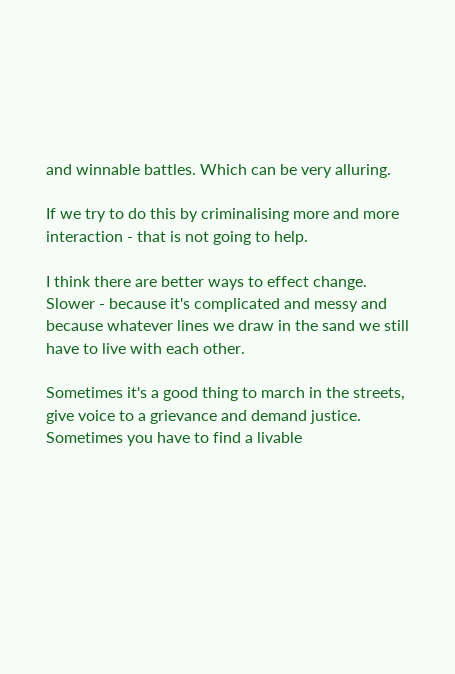and winnable battles. Which can be very alluring.

If we try to do this by criminalising more and more interaction - that is not going to help.

I think there are better ways to effect change. Slower - because it's complicated and messy and because whatever lines we draw in the sand we still have to live with each other.

Sometimes it's a good thing to march in the streets, give voice to a grievance and demand justice. Sometimes you have to find a livable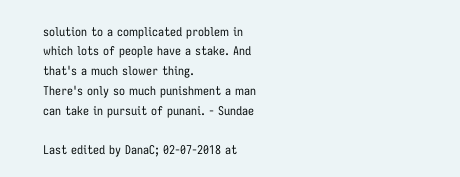solution to a complicated problem in which lots of people have a stake. And that's a much slower thing.
There's only so much punishment a man can take in pursuit of punani. - Sundae

Last edited by DanaC; 02-07-2018 at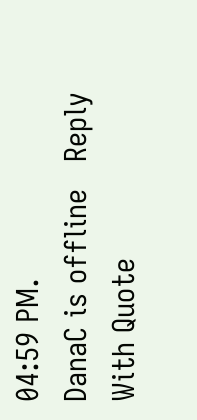04:59 PM.
DanaC is offline   Reply With Quote